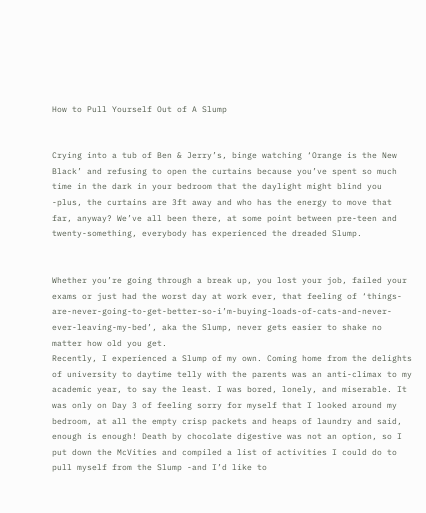How to Pull Yourself Out of A Slump


Crying into a tub of Ben & Jerry’s, binge watching ‘Orange is the New Black’ and refusing to open the curtains because you’ve spent so much time in the dark in your bedroom that the daylight might blind you -plus, the curtains are 3ft away and who has the energy to move that far, anyway? We’ve all been there, at some point between pre-teen and twenty-something, everybody has experienced the dreaded Slump.


Whether you’re going through a break up, you lost your job, failed your exams or just had the worst day at work ever, that feeling of ‘things-are-never-going-to-get-better-so-i’m-buying-loads-of-cats-and-never-ever-leaving-my-bed’, aka the Slump, never gets easier to shake no matter how old you get.
Recently, I experienced a Slump of my own. Coming home from the delights of university to daytime telly with the parents was an anti-climax to my academic year, to say the least. I was bored, lonely, and miserable. It was only on Day 3 of feeling sorry for myself that I looked around my bedroom, at all the empty crisp packets and heaps of laundry and said, enough is enough! Death by chocolate digestive was not an option, so I put down the McVities and compiled a list of activities I could do to pull myself from the Slump -and I’d like to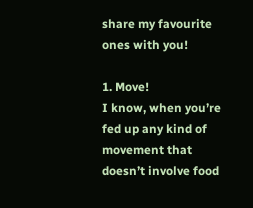share my favourite ones with you!

1. Move!
I know, when you’re fed up any kind of movement that doesn’t involve food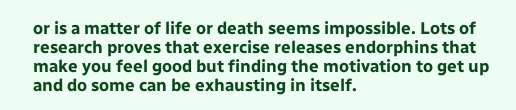or is a matter of life or death seems impossible. Lots of research proves that exercise releases endorphins that make you feel good but finding the motivation to get up and do some can be exhausting in itself.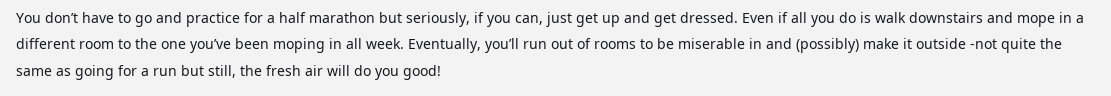You don’t have to go and practice for a half marathon but seriously, if you can, just get up and get dressed. Even if all you do is walk downstairs and mope in a different room to the one you’ve been moping in all week. Eventually, you’ll run out of rooms to be miserable in and (possibly) make it outside -not quite the same as going for a run but still, the fresh air will do you good!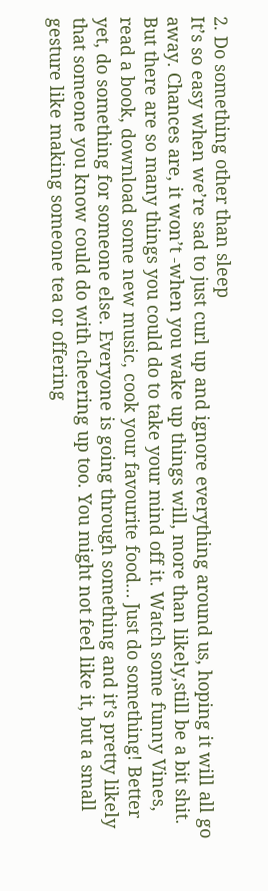2. Do something other than sleep
It’s so easy when we’re sad to just curl up and ignore everything around us, hoping it will all go away. Chances are, it won’t -when you wake up things will, more than likely,still be a bit shit. But there are so many things you could do to take your mind off it. Watch some funny Vines, read a book, download some new music, cook your favourite food… Just do something! Better yet, do something for someone else. Everyone is going through something and it’s pretty likely that someone you know could do with cheering up too. You might not feel like it, but a small gesture like making someone tea or offering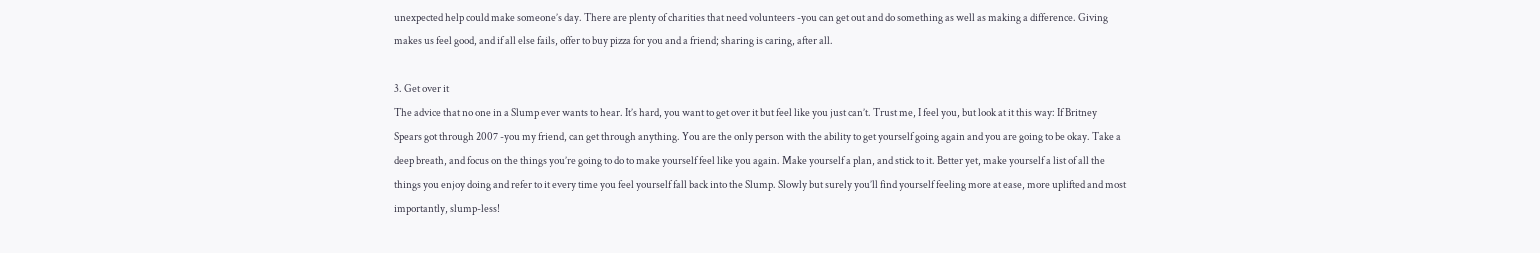unexpected help could make someone’s day. There are plenty of charities that need volunteers -you can get out and do something as well as making a difference. Giving makes us feel good, and if all else fails, offer to buy pizza for you and a friend; sharing is caring, after all.

3. Get over it
The advice that no one in a Slump ever wants to hear. It’s hard, you want to get over it but feel like you just can’t. Trust me, I feel you, but look at it this way: If Britney Spears got through 2007 -you my friend, can get through anything. You are the only person with the ability to get yourself going again and you are going to be okay. Take a deep breath, and focus on the things you’re going to do to make yourself feel like you again. Make yourself a plan, and stick to it. Better yet, make yourself a list of all the things you enjoy doing and refer to it every time you feel yourself fall back into the Slump. Slowly but surely you’ll find yourself feeling more at ease, more uplifted and most importantly, slump-less!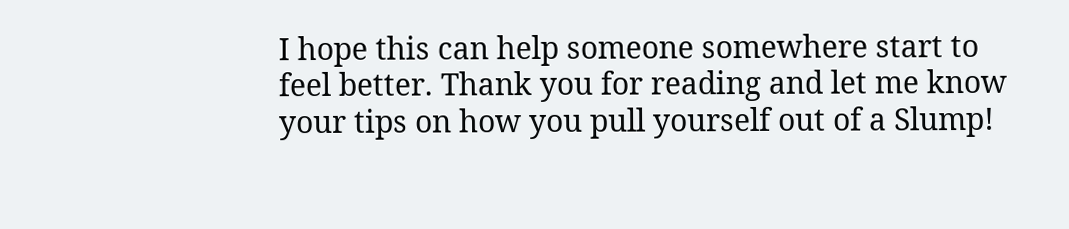I hope this can help someone somewhere start to feel better. Thank you for reading and let me know your tips on how you pull yourself out of a Slump!